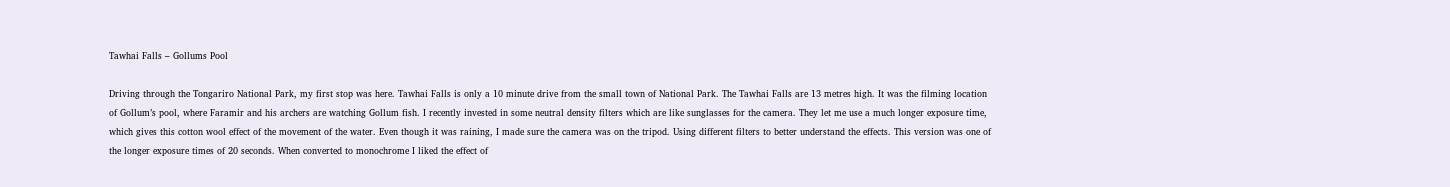Tawhai Falls – Gollums Pool

Driving through the Tongariro National Park, my first stop was here. Tawhai Falls is only a 10 minute drive from the small town of National Park. The Tawhai Falls are 13 metres high. It was the filming location of Gollum’s pool, where Faramir and his archers are watching Gollum fish. I recently invested in some neutral density filters which are like sunglasses for the camera. They let me use a much longer exposure time, which gives this cotton wool effect of the movement of the water. Even though it was raining, I made sure the camera was on the tripod. Using different filters to better understand the effects. This version was one of the longer exposure times of 20 seconds. When converted to monochrome I liked the effect of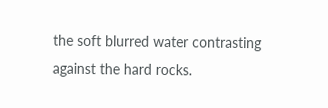the soft blurred water contrasting against the hard rocks.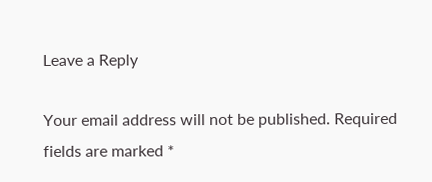Leave a Reply

Your email address will not be published. Required fields are marked *